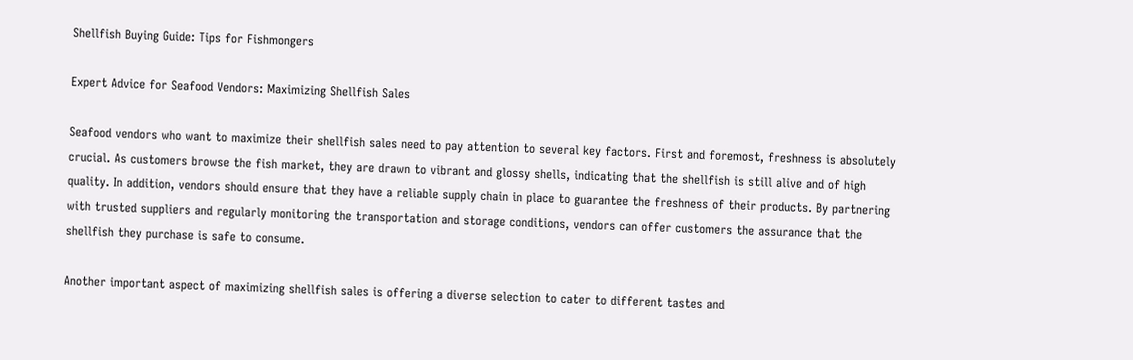Shellfish Buying Guide: Tips for Fishmongers

Expert Advice for Seafood Vendors: Maximizing Shellfish Sales

Seafood vendors who want to maximize their shellfish sales need to pay attention to several key factors. First and foremost, freshness is absolutely crucial. As customers browse the fish market, they are drawn to vibrant and glossy shells, indicating that the shellfish is still alive and of high quality. In addition, vendors should ensure that they have a reliable supply chain in place to guarantee the freshness of their products. By partnering with trusted suppliers and regularly monitoring the transportation and storage conditions, vendors can offer customers the assurance that the shellfish they purchase is safe to consume.

Another important aspect of maximizing shellfish sales is offering a diverse selection to cater to different tastes and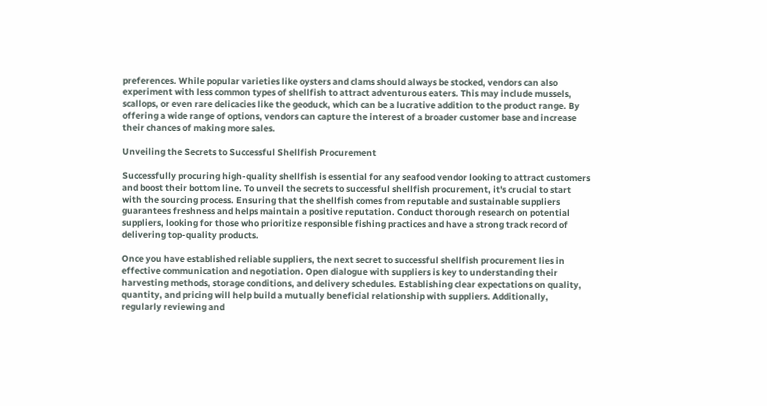preferences. While popular varieties like oysters and clams should always be stocked, vendors can also experiment with less common types of shellfish to attract adventurous eaters. This may include mussels, scallops, or even rare delicacies like the geoduck, which can be a lucrative addition to the product range. By offering a wide range of options, vendors can capture the interest of a broader customer base and increase their chances of making more sales.

Unveiling the Secrets to Successful Shellfish Procurement

Successfully procuring high-quality shellfish is essential for any seafood vendor looking to attract customers and boost their bottom line. To unveil the secrets to successful shellfish procurement, it's crucial to start with the sourcing process. Ensuring that the shellfish comes from reputable and sustainable suppliers guarantees freshness and helps maintain a positive reputation. Conduct thorough research on potential suppliers, looking for those who prioritize responsible fishing practices and have a strong track record of delivering top-quality products.

Once you have established reliable suppliers, the next secret to successful shellfish procurement lies in effective communication and negotiation. Open dialogue with suppliers is key to understanding their harvesting methods, storage conditions, and delivery schedules. Establishing clear expectations on quality, quantity, and pricing will help build a mutually beneficial relationship with suppliers. Additionally, regularly reviewing and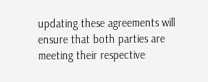updating these agreements will ensure that both parties are meeting their respective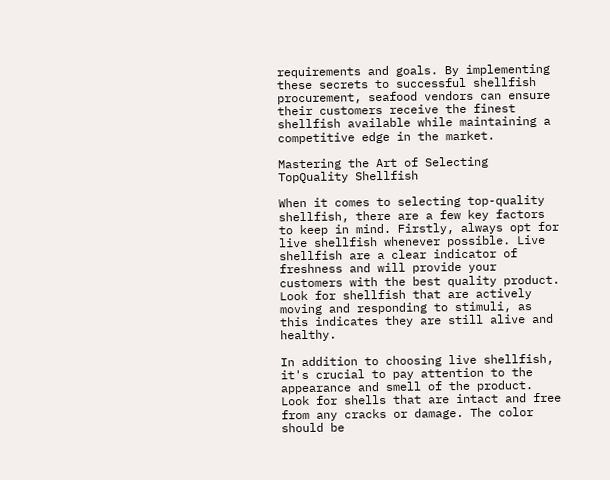requirements and goals. By implementing these secrets to successful shellfish procurement, seafood vendors can ensure their customers receive the finest shellfish available while maintaining a competitive edge in the market.

Mastering the Art of Selecting TopQuality Shellfish

When it comes to selecting top-quality shellfish, there are a few key factors to keep in mind. Firstly, always opt for live shellfish whenever possible. Live shellfish are a clear indicator of freshness and will provide your customers with the best quality product. Look for shellfish that are actively moving and responding to stimuli, as this indicates they are still alive and healthy.

In addition to choosing live shellfish, it's crucial to pay attention to the appearance and smell of the product. Look for shells that are intact and free from any cracks or damage. The color should be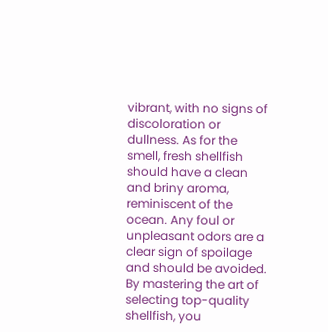vibrant, with no signs of discoloration or dullness. As for the smell, fresh shellfish should have a clean and briny aroma, reminiscent of the ocean. Any foul or unpleasant odors are a clear sign of spoilage and should be avoided. By mastering the art of selecting top-quality shellfish, you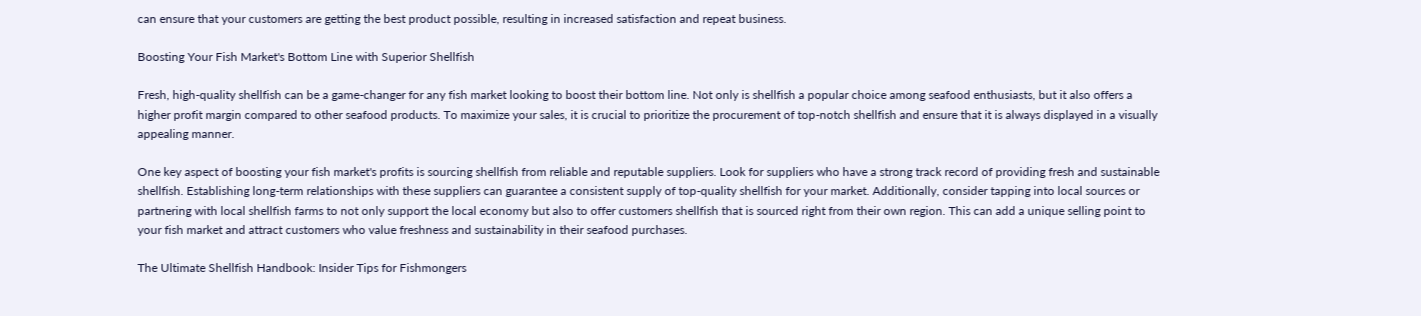can ensure that your customers are getting the best product possible, resulting in increased satisfaction and repeat business.

Boosting Your Fish Market's Bottom Line with Superior Shellfish

Fresh, high-quality shellfish can be a game-changer for any fish market looking to boost their bottom line. Not only is shellfish a popular choice among seafood enthusiasts, but it also offers a higher profit margin compared to other seafood products. To maximize your sales, it is crucial to prioritize the procurement of top-notch shellfish and ensure that it is always displayed in a visually appealing manner.

One key aspect of boosting your fish market's profits is sourcing shellfish from reliable and reputable suppliers. Look for suppliers who have a strong track record of providing fresh and sustainable shellfish. Establishing long-term relationships with these suppliers can guarantee a consistent supply of top-quality shellfish for your market. Additionally, consider tapping into local sources or partnering with local shellfish farms to not only support the local economy but also to offer customers shellfish that is sourced right from their own region. This can add a unique selling point to your fish market and attract customers who value freshness and sustainability in their seafood purchases.

The Ultimate Shellfish Handbook: Insider Tips for Fishmongers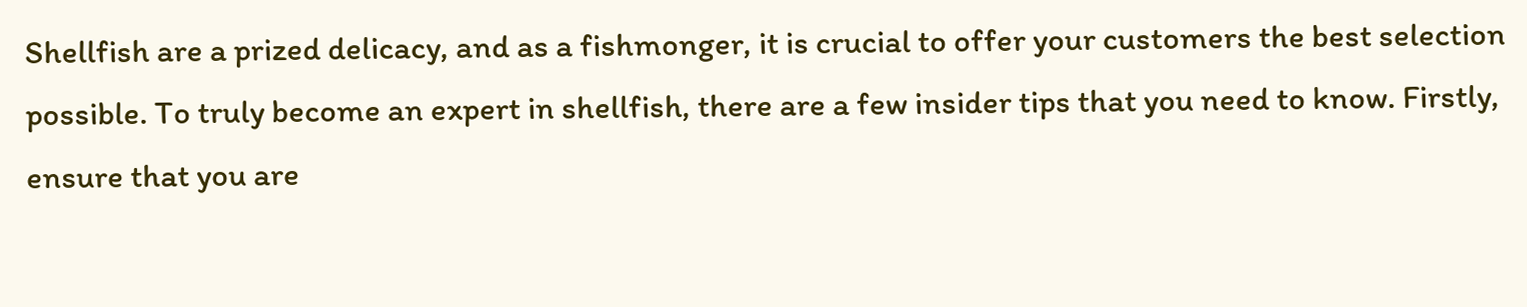Shellfish are a prized delicacy, and as a fishmonger, it is crucial to offer your customers the best selection possible. To truly become an expert in shellfish, there are a few insider tips that you need to know. Firstly, ensure that you are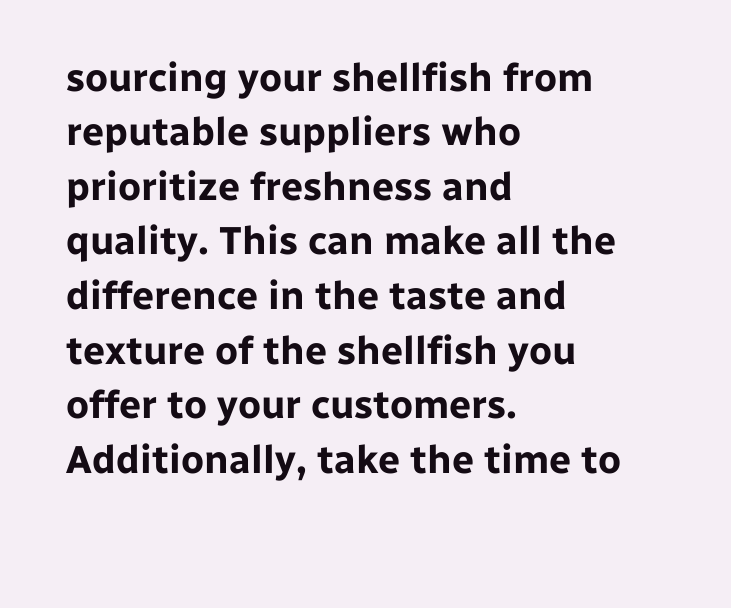sourcing your shellfish from reputable suppliers who prioritize freshness and quality. This can make all the difference in the taste and texture of the shellfish you offer to your customers. Additionally, take the time to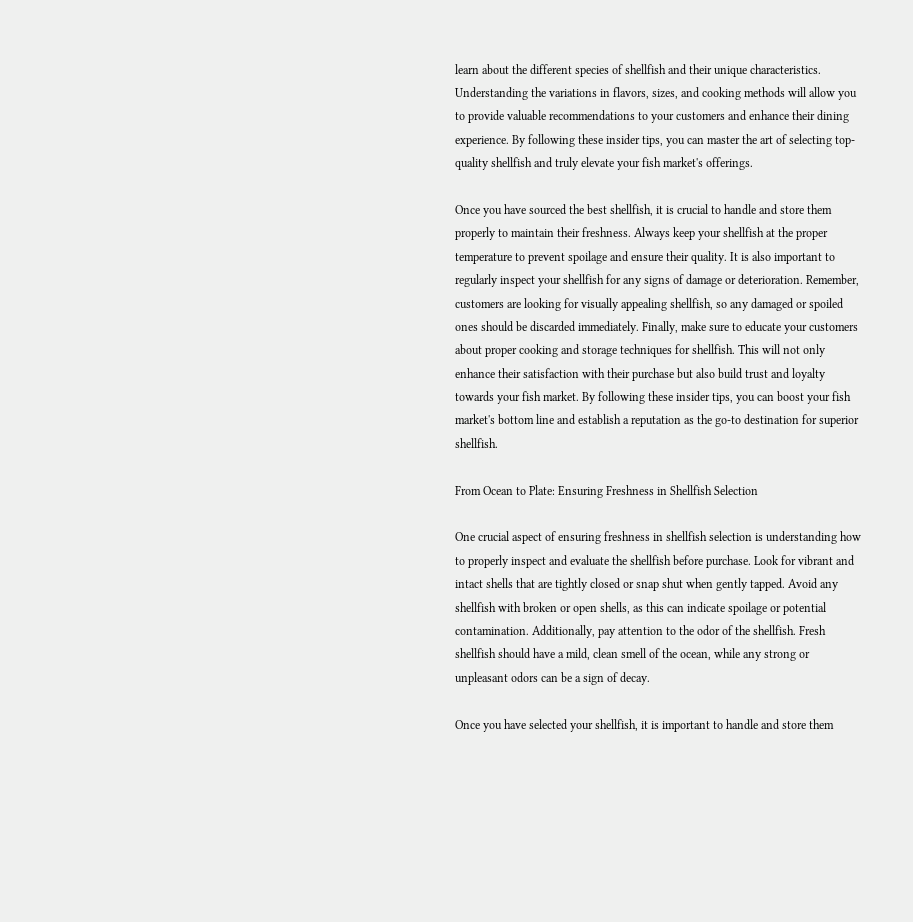learn about the different species of shellfish and their unique characteristics. Understanding the variations in flavors, sizes, and cooking methods will allow you to provide valuable recommendations to your customers and enhance their dining experience. By following these insider tips, you can master the art of selecting top-quality shellfish and truly elevate your fish market's offerings.

Once you have sourced the best shellfish, it is crucial to handle and store them properly to maintain their freshness. Always keep your shellfish at the proper temperature to prevent spoilage and ensure their quality. It is also important to regularly inspect your shellfish for any signs of damage or deterioration. Remember, customers are looking for visually appealing shellfish, so any damaged or spoiled ones should be discarded immediately. Finally, make sure to educate your customers about proper cooking and storage techniques for shellfish. This will not only enhance their satisfaction with their purchase but also build trust and loyalty towards your fish market. By following these insider tips, you can boost your fish market's bottom line and establish a reputation as the go-to destination for superior shellfish.

From Ocean to Plate: Ensuring Freshness in Shellfish Selection

One crucial aspect of ensuring freshness in shellfish selection is understanding how to properly inspect and evaluate the shellfish before purchase. Look for vibrant and intact shells that are tightly closed or snap shut when gently tapped. Avoid any shellfish with broken or open shells, as this can indicate spoilage or potential contamination. Additionally, pay attention to the odor of the shellfish. Fresh shellfish should have a mild, clean smell of the ocean, while any strong or unpleasant odors can be a sign of decay.

Once you have selected your shellfish, it is important to handle and store them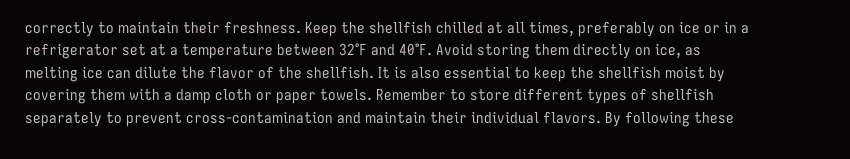correctly to maintain their freshness. Keep the shellfish chilled at all times, preferably on ice or in a refrigerator set at a temperature between 32°F and 40°F. Avoid storing them directly on ice, as melting ice can dilute the flavor of the shellfish. It is also essential to keep the shellfish moist by covering them with a damp cloth or paper towels. Remember to store different types of shellfish separately to prevent cross-contamination and maintain their individual flavors. By following these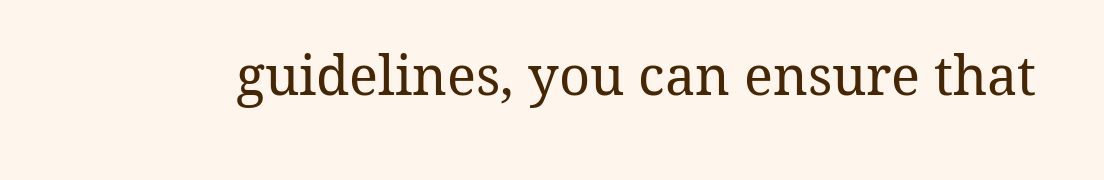guidelines, you can ensure that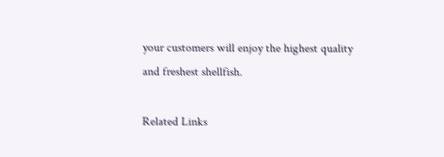your customers will enjoy the highest quality and freshest shellfish.

Related Links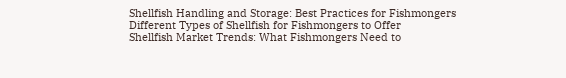Shellfish Handling and Storage: Best Practices for Fishmongers
Different Types of Shellfish for Fishmongers to Offer
Shellfish Market Trends: What Fishmongers Need to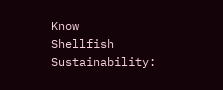Know
Shellfish Sustainability: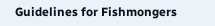Guidelines for Fishmongers